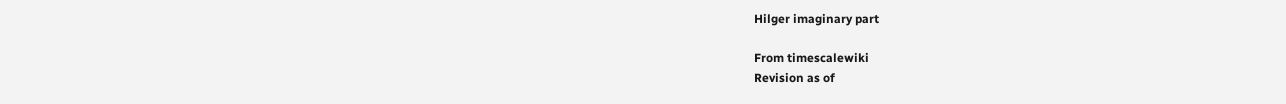Hilger imaginary part

From timescalewiki
Revision as of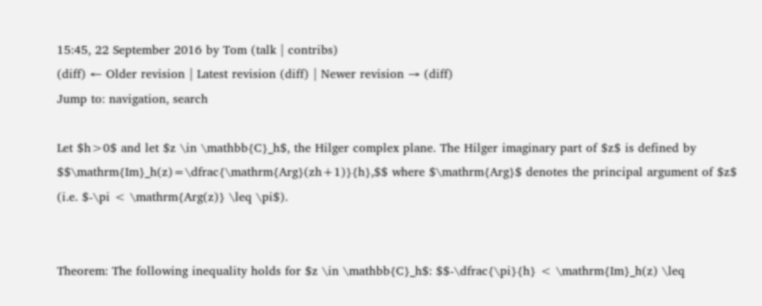15:45, 22 September 2016 by Tom (talk | contribs)
(diff) ← Older revision | Latest revision (diff) | Newer revision → (diff)
Jump to: navigation, search

Let $h>0$ and let $z \in \mathbb{C}_h$, the Hilger complex plane. The Hilger imaginary part of $z$ is defined by $$\mathrm{Im}_h(z)=\dfrac{\mathrm{Arg}(zh+1)}{h},$$ where $\mathrm{Arg}$ denotes the principal argument of $z$ (i.e. $-\pi < \mathrm{Arg(z)} \leq \pi$).


Theorem: The following inequality holds for $z \in \mathbb{C}_h$: $$-\dfrac{\pi}{h} < \mathrm{Im}_h(z) \leq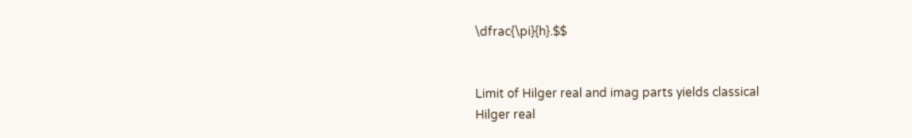\dfrac{\pi}{h}.$$


Limit of Hilger real and imag parts yields classical
Hilger real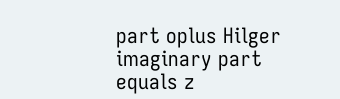part oplus Hilger imaginary part equals z